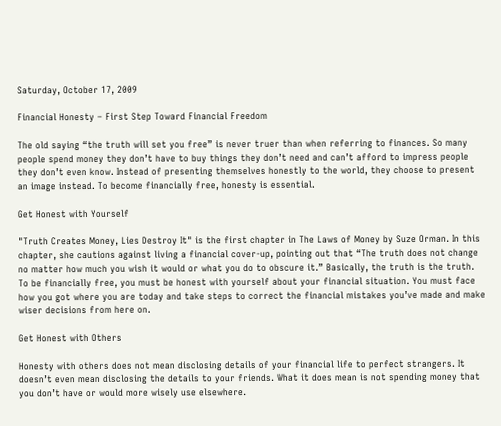Saturday, October 17, 2009

Financial Honesty – First Step Toward Financial Freedom

The old saying “the truth will set you free” is never truer than when referring to finances. So many people spend money they don’t have to buy things they don’t need and can’t afford to impress people they don’t even know. Instead of presenting themselves honestly to the world, they choose to present an image instead. To become financially free, honesty is essential.

Get Honest with Yourself

"Truth Creates Money, Lies Destroy It" is the first chapter in The Laws of Money by Suze Orman. In this chapter, she cautions against living a financial cover-up, pointing out that “The truth does not change no matter how much you wish it would or what you do to obscure it.” Basically, the truth is the truth. To be financially free, you must be honest with yourself about your financial situation. You must face how you got where you are today and take steps to correct the financial mistakes you’ve made and make wiser decisions from here on.

Get Honest with Others

Honesty with others does not mean disclosing details of your financial life to perfect strangers. It doesn’t even mean disclosing the details to your friends. What it does mean is not spending money that you don’t have or would more wisely use elsewhere.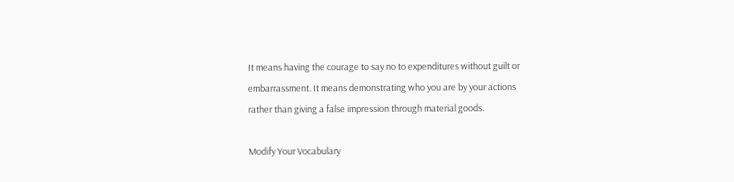It means having the courage to say no to expenditures without guilt or embarrassment. It means demonstrating who you are by your actions rather than giving a false impression through material goods.

Modify Your Vocabulary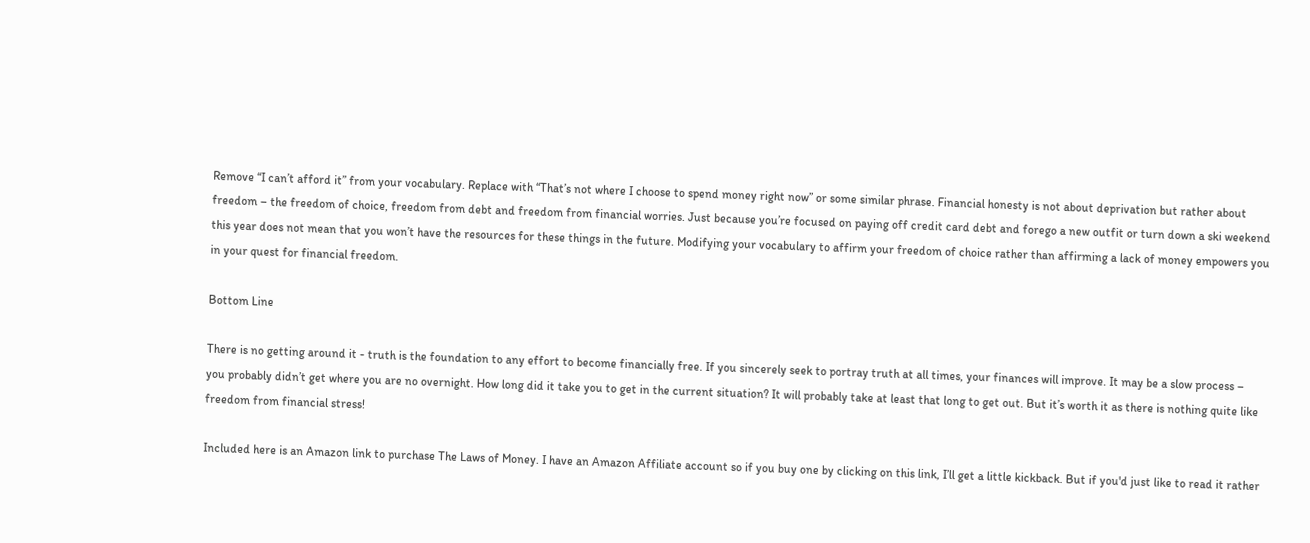Remove “I can’t afford it” from your vocabulary. Replace with “That’s not where I choose to spend money right now” or some similar phrase. Financial honesty is not about deprivation but rather about freedom – the freedom of choice, freedom from debt and freedom from financial worries. Just because you’re focused on paying off credit card debt and forego a new outfit or turn down a ski weekend this year does not mean that you won’t have the resources for these things in the future. Modifying your vocabulary to affirm your freedom of choice rather than affirming a lack of money empowers you in your quest for financial freedom.

Bottom Line

There is no getting around it - truth is the foundation to any effort to become financially free. If you sincerely seek to portray truth at all times, your finances will improve. It may be a slow process – you probably didn’t get where you are no overnight. How long did it take you to get in the current situation? It will probably take at least that long to get out. But it’s worth it as there is nothing quite like freedom from financial stress!

Included here is an Amazon link to purchase The Laws of Money. I have an Amazon Affiliate account so if you buy one by clicking on this link, I’ll get a little kickback. But if you'd just like to read it rather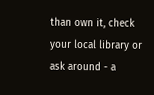than own it, check your local library or ask around - a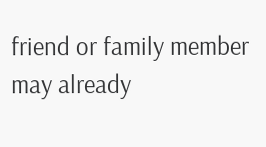friend or family member may already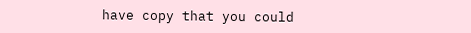have copy that you could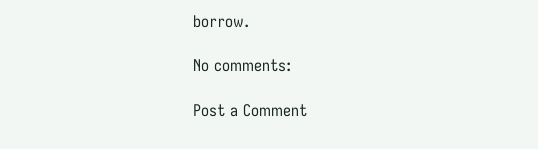borrow.

No comments:

Post a Comment